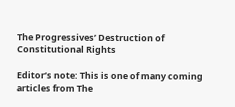The Progressives’ Destruction of Constitutional Rights

Editor’s note: This is one of many coming articles from The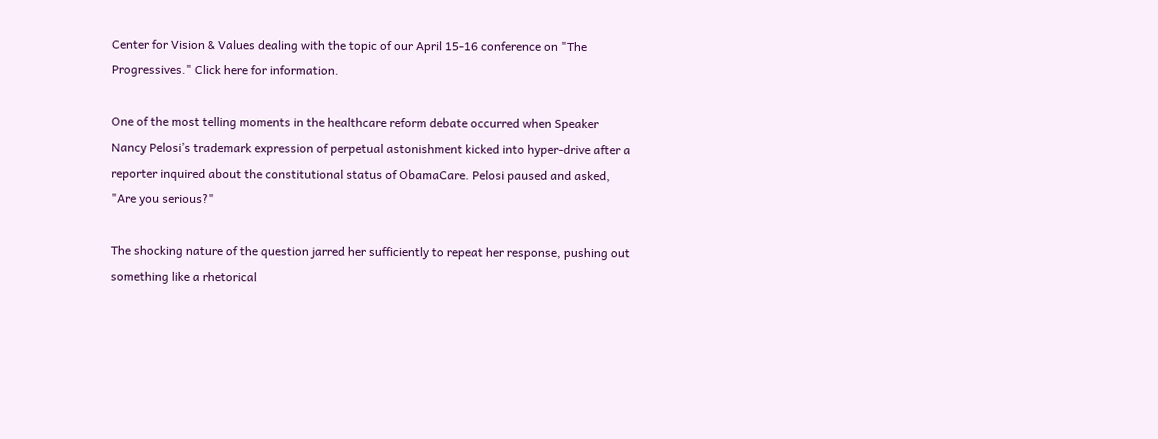Center for Vision & Values dealing with the topic of our April 15-16 conference on "The Progressives." Click here for information.

One of the most telling moments in the healthcare reform debate occurred when Speaker Nancy Pelosi’s trademark expression of perpetual astonishment kicked into hyper-drive after a reporter inquired about the constitutional status of ObamaCare. Pelosi paused and asked, "Are you serious?"

The shocking nature of the question jarred her sufficiently to repeat her response, pushing out something like a rhetorical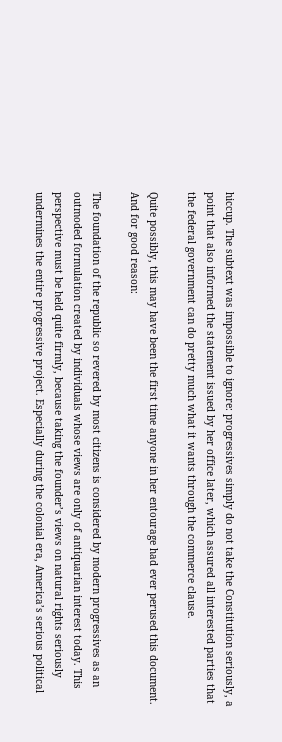hiccup. The subtext was impossible to ignore: progressives simply do not take the Constitution seriously, a point that also informed the statement issued by her office later, which assured all interested parties that the federal government can do pretty much what it wants through the commerce clause.

Quite possibly, this may have been the first time anyone in her entourage had ever perused this document. And for good reason:

The foundation of the republic so revered by most citizens is considered by modern progressives as an outmoded formulation created by individuals whose views are only of antiquarian interest today. This perspective must be held quite firmly, because taking the founder’s views on natural rights seriously undermines the entire progressive project. Especially during the colonial era, America’s serious political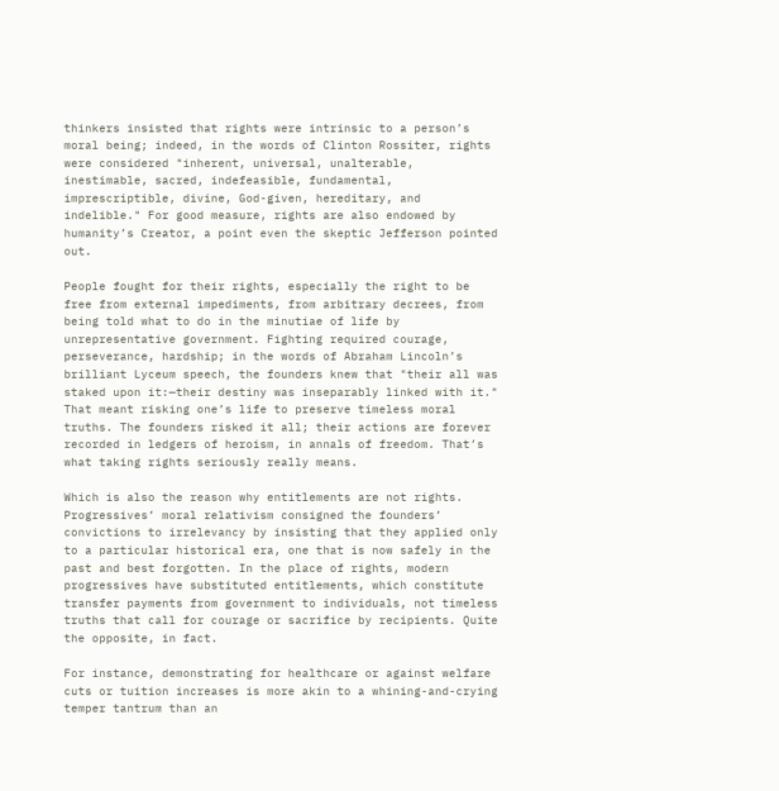thinkers insisted that rights were intrinsic to a person’s moral being; indeed, in the words of Clinton Rossiter, rights were considered "inherent, universal, unalterable, inestimable, sacred, indefeasible, fundamental, imprescriptible, divine, God-given, hereditary, and indelible." For good measure, rights are also endowed by humanity’s Creator, a point even the skeptic Jefferson pointed out.

People fought for their rights, especially the right to be free from external impediments, from arbitrary decrees, from being told what to do in the minutiae of life by unrepresentative government. Fighting required courage, perseverance, hardship; in the words of Abraham Lincoln’s brilliant Lyceum speech, the founders knew that "their all was staked upon it:—their destiny was inseparably linked with it." That meant risking one’s life to preserve timeless moral truths. The founders risked it all; their actions are forever recorded in ledgers of heroism, in annals of freedom. That’s what taking rights seriously really means.

Which is also the reason why entitlements are not rights. Progressives’ moral relativism consigned the founders’ convictions to irrelevancy by insisting that they applied only to a particular historical era, one that is now safely in the past and best forgotten. In the place of rights, modern progressives have substituted entitlements, which constitute transfer payments from government to individuals, not timeless truths that call for courage or sacrifice by recipients. Quite the opposite, in fact.

For instance, demonstrating for healthcare or against welfare cuts or tuition increases is more akin to a whining-and-crying temper tantrum than an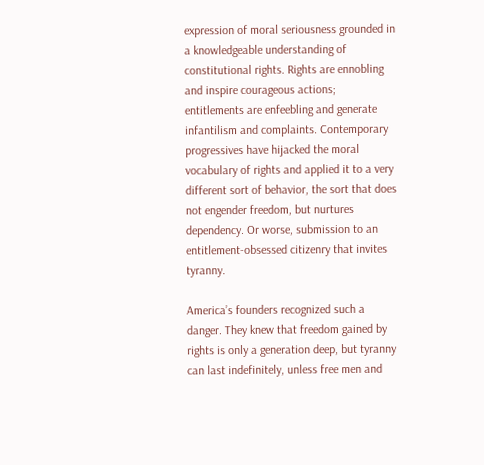expression of moral seriousness grounded in a knowledgeable understanding of constitutional rights. Rights are ennobling and inspire courageous actions; entitlements are enfeebling and generate infantilism and complaints. Contemporary progressives have hijacked the moral vocabulary of rights and applied it to a very different sort of behavior, the sort that does not engender freedom, but nurtures dependency. Or worse, submission to an entitlement-obsessed citizenry that invites tyranny.

America’s founders recognized such a danger. They knew that freedom gained by rights is only a generation deep, but tyranny can last indefinitely, unless free men and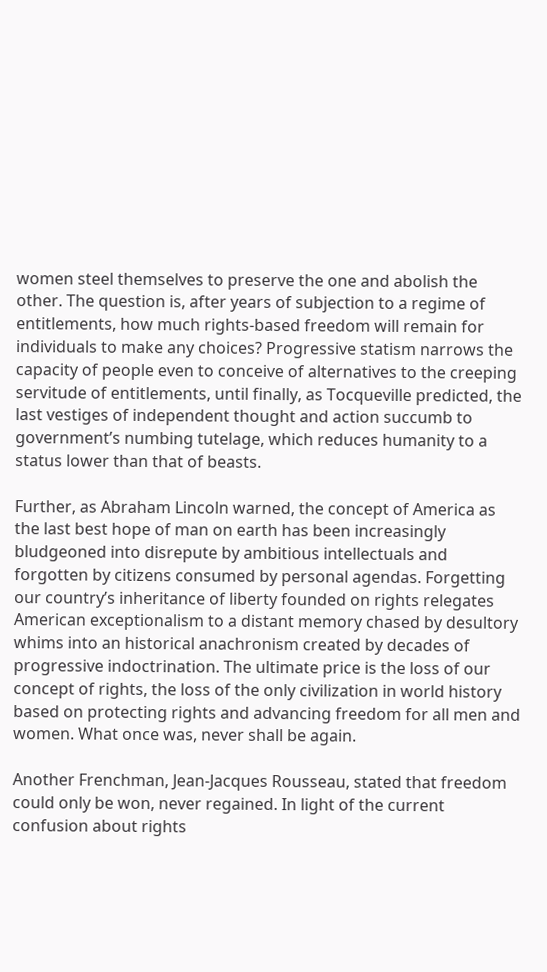women steel themselves to preserve the one and abolish the other. The question is, after years of subjection to a regime of entitlements, how much rights-based freedom will remain for individuals to make any choices? Progressive statism narrows the capacity of people even to conceive of alternatives to the creeping servitude of entitlements, until finally, as Tocqueville predicted, the last vestiges of independent thought and action succumb to government’s numbing tutelage, which reduces humanity to a status lower than that of beasts.

Further, as Abraham Lincoln warned, the concept of America as the last best hope of man on earth has been increasingly bludgeoned into disrepute by ambitious intellectuals and forgotten by citizens consumed by personal agendas. Forgetting our country’s inheritance of liberty founded on rights relegates American exceptionalism to a distant memory chased by desultory whims into an historical anachronism created by decades of progressive indoctrination. The ultimate price is the loss of our concept of rights, the loss of the only civilization in world history based on protecting rights and advancing freedom for all men and women. What once was, never shall be again.

Another Frenchman, Jean-Jacques Rousseau, stated that freedom could only be won, never regained. In light of the current confusion about rights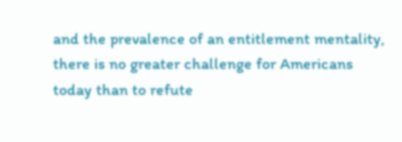and the prevalence of an entitlement mentality, there is no greater challenge for Americans today than to refute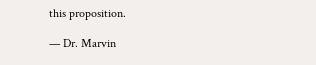this proposition.

— Dr. Marvin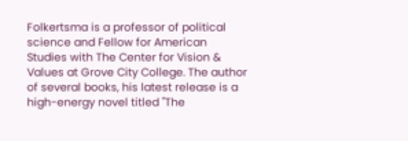Folkertsma is a professor of political science and Fellow for American Studies with The Center for Vision & Values at Grove City College. The author of several books, his latest release is a high-energy novel titled "The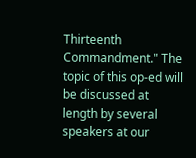Thirteenth Commandment." The topic of this op-ed will be discussed at length by several speakers at our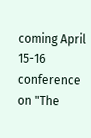coming April 15-16 conference on "The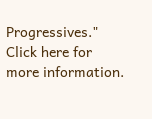Progressives." Click here for more information.